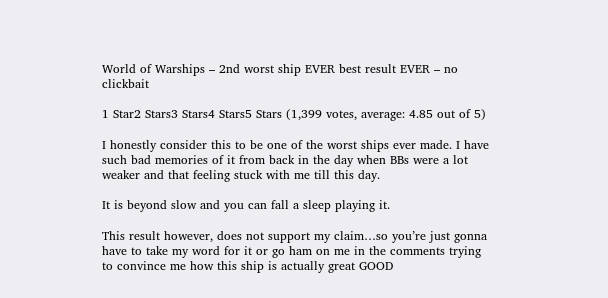World of Warships – 2nd worst ship EVER best result EVER – no clickbait

1 Star2 Stars3 Stars4 Stars5 Stars (1,399 votes, average: 4.85 out of 5)

I honestly consider this to be one of the worst ships ever made. I have such bad memories of it from back in the day when BBs were a lot weaker and that feeling stuck with me till this day.

It is beyond slow and you can fall a sleep playing it.

This result however, does not support my claim…so you’re just gonna have to take my word for it or go ham on me in the comments trying to convince me how this ship is actually great GOOD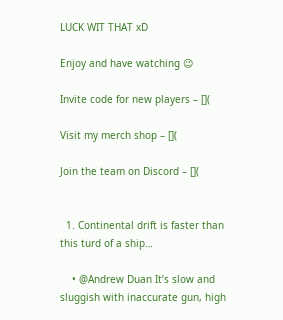LUCK WIT THAT xD

Enjoy and have watching 😉

Invite code for new players – [](

Visit my merch shop – [](

Join the team on Discord – [](


  1. Continental drift is faster than this turd of a ship…

    • @Andrew Duan It’s slow and sluggish with inaccurate gun, high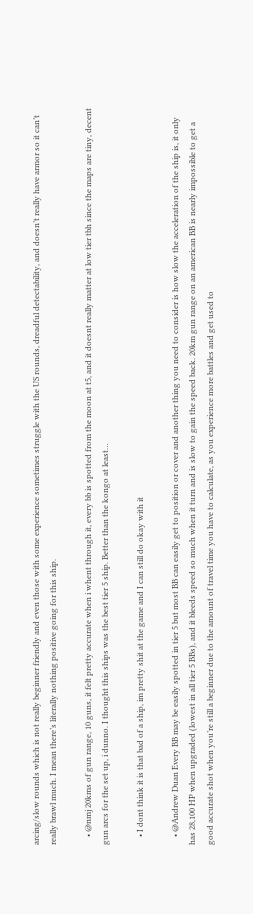arcing/slow rounds which is not really beginner friendly and even those with some experience sometimes struggle with the US rounds, dreadful detectability, and doesn’t really have armor so it can’t really brawl much. I mean there’s literally nothing positive going for this ship.

    • @nmj 20kms of gun range, 10 guns, it felt pretty accurate when i whent through it, every bb is spotted from the moon at t5, and it doesnt really matter at low tier tbh since the maps are tiny, decent gun arcs for the set up, i dunno. I thought this ships was the best tier 5 ship. Better than the kongo at least…

    • I dont think it is that bad of a ship, im pretty shit at the game and I can still do okay with it

    • @Andrew Duan Every BB may be easily spotted in tier 5 but most BB can easily get to position or cover and another thing you need to consider is how slow the acceleration of the ship is, it only has 28,100 HP when upgraded (lowest in all tier 5 BBs), and it bleeds speed so much when it turn and is slow to gain the speed back. 20km gun range on an american BB is nearly impossible to get a good accurate shot when you’re still a beginner due to the amount of travel time you have to calculate, as you experience more battles and get used to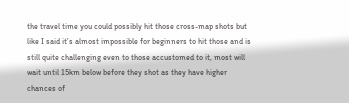the travel time you could possibly hit those cross-map shots but like I said it’s almost impossible for beginners to hit those and is still quite challenging even to those accustomed to it, most will wait until 15km below before they shot as they have higher chances of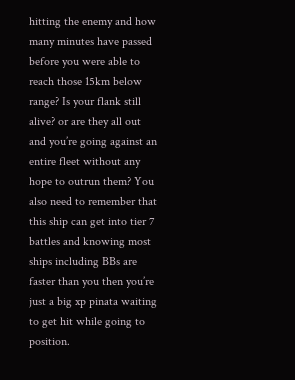hitting the enemy and how many minutes have passed before you were able to reach those 15km below range? Is your flank still alive? or are they all out and you’re going against an entire fleet without any hope to outrun them? You also need to remember that this ship can get into tier 7 battles and knowing most ships including BBs are faster than you then you’re just a big xp pinata waiting to get hit while going to position.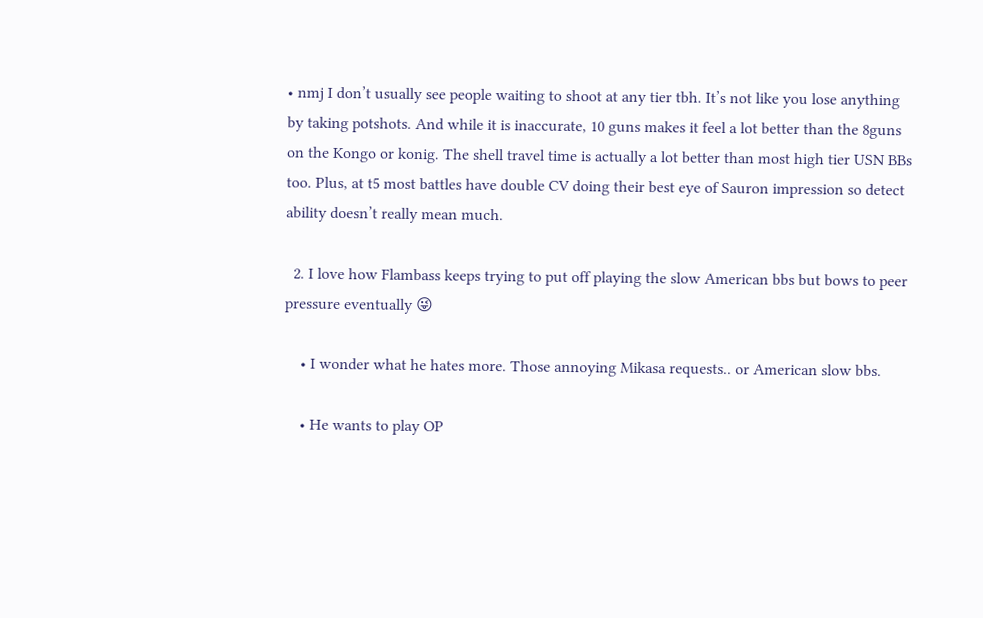• nmj I don’t usually see people waiting to shoot at any tier tbh. It’s not like you lose anything by taking potshots. And while it is inaccurate, 10 guns makes it feel a lot better than the 8guns on the Kongo or konig. The shell travel time is actually a lot better than most high tier USN BBs too. Plus, at t5 most battles have double CV doing their best eye of Sauron impression so detect ability doesn’t really mean much.

  2. I love how Flambass keeps trying to put off playing the slow American bbs but bows to peer pressure eventually 😜

    • I wonder what he hates more. Those annoying Mikasa requests.. or American slow bbs.

    • He wants to play OP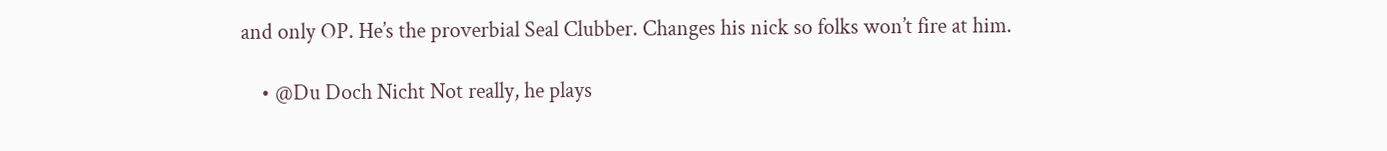and only OP. He’s the proverbial Seal Clubber. Changes his nick so folks won’t fire at him.

    • @Du Doch Nicht Not really, he plays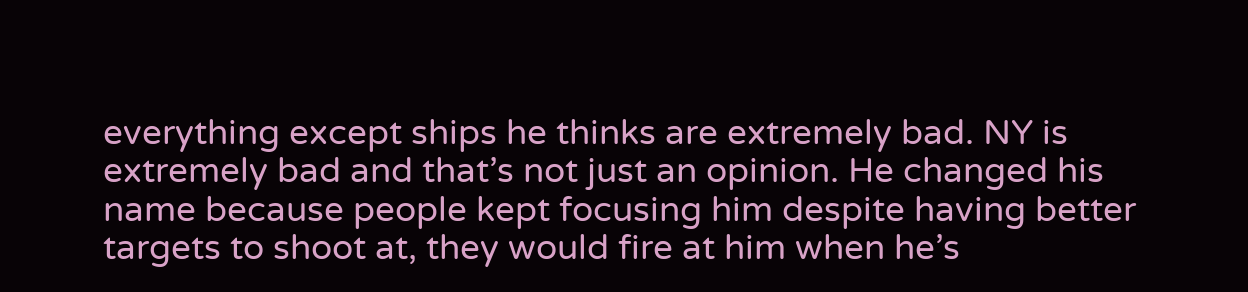everything except ships he thinks are extremely bad. NY is extremely bad and that’s not just an opinion. He changed his name because people kept focusing him despite having better targets to shoot at, they would fire at him when he’s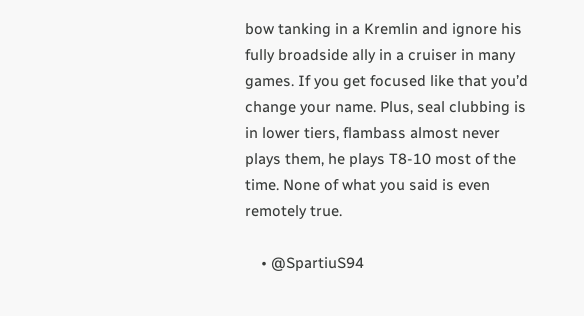bow tanking in a Kremlin and ignore his fully broadside ally in a cruiser in many games. If you get focused like that you’d change your name. Plus, seal clubbing is in lower tiers, flambass almost never plays them, he plays T8-10 most of the time. None of what you said is even remotely true.

    • @SpartiuS94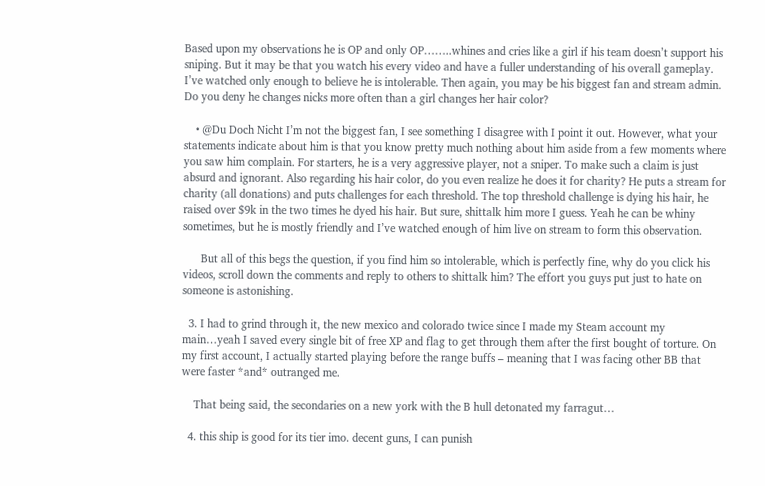Based upon my observations he is OP and only OP……..whines and cries like a girl if his team doesn’t support his sniping. But it may be that you watch his every video and have a fuller understanding of his overall gameplay. I’ve watched only enough to believe he is intolerable. Then again, you may be his biggest fan and stream admin. Do you deny he changes nicks more often than a girl changes her hair color?

    • @Du Doch Nicht I’m not the biggest fan, I see something I disagree with I point it out. However, what your statements indicate about him is that you know pretty much nothing about him aside from a few moments where you saw him complain. For starters, he is a very aggressive player, not a sniper. To make such a claim is just absurd and ignorant. Also regarding his hair color, do you even realize he does it for charity? He puts a stream for charity (all donations) and puts challenges for each threshold. The top threshold challenge is dying his hair, he raised over $9k in the two times he dyed his hair. But sure, shittalk him more I guess. Yeah he can be whiny sometimes, but he is mostly friendly and I’ve watched enough of him live on stream to form this observation.

      But all of this begs the question, if you find him so intolerable, which is perfectly fine, why do you click his videos, scroll down the comments and reply to others to shittalk him? The effort you guys put just to hate on someone is astonishing.

  3. I had to grind through it, the new mexico and colorado twice since I made my Steam account my main…yeah I saved every single bit of free XP and flag to get through them after the first bought of torture. On my first account, I actually started playing before the range buffs – meaning that I was facing other BB that were faster *and* outranged me.

    That being said, the secondaries on a new york with the B hull detonated my farragut…

  4. this ship is good for its tier imo. decent guns, I can punish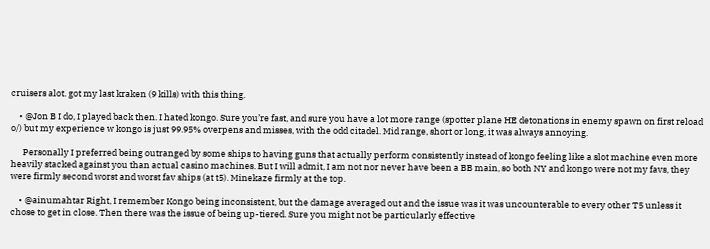cruisers alot. got my last kraken (9 kills) with this thing.

    • @Jon B I do, I played back then. I hated kongo. Sure you’re fast, and sure you have a lot more range (spotter plane HE detonations in enemy spawn on first reload o/) but my experience w kongo is just 99.95% overpens and misses, with the odd citadel. Mid range, short or long, it was always annoying.

      Personally I preferred being outranged by some ships to having guns that actually perform consistently instead of kongo feeling like a slot machine even more heavily stacked against you than actual casino machines. But I will admit, I am not nor never have been a BB main, so both NY and kongo were not my favs, they were firmly second worst and worst fav ships (at t5). Minekaze firmly at the top.

    • @ainumahtar Right, I remember Kongo being inconsistent, but the damage averaged out and the issue was it was uncounterable to every other T5 unless it chose to get in close. Then there was the issue of being up-tiered. Sure you might not be particularly effective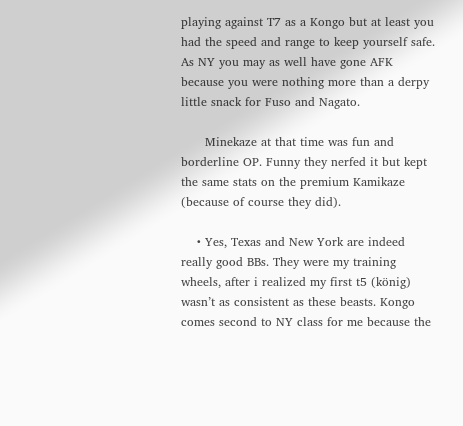playing against T7 as a Kongo but at least you had the speed and range to keep yourself safe. As NY you may as well have gone AFK because you were nothing more than a derpy little snack for Fuso and Nagato.

      Minekaze at that time was fun and borderline OP. Funny they nerfed it but kept the same stats on the premium Kamikaze (because of course they did).

    • Yes, Texas and New York are indeed really good BBs. They were my training wheels, after i realized my first t5 (könig) wasn’t as consistent as these beasts. Kongo comes second to NY class for me because the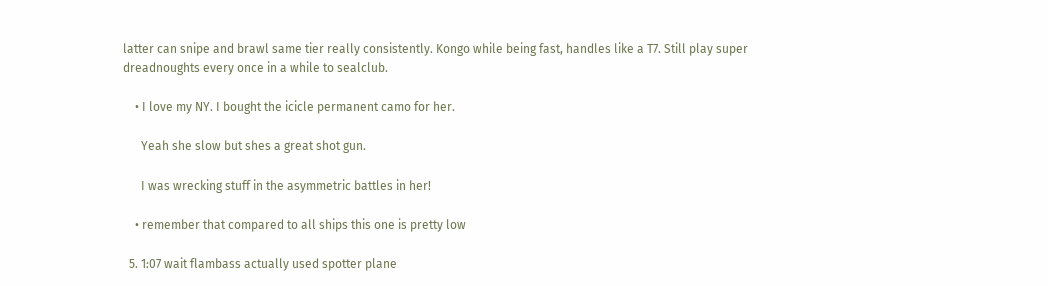latter can snipe and brawl same tier really consistently. Kongo while being fast, handles like a T7. Still play super dreadnoughts every once in a while to sealclub.

    • I love my NY. I bought the icicle permanent camo for her.

      Yeah she slow but shes a great shot gun.

      I was wrecking stuff in the asymmetric battles in her!

    • remember that compared to all ships this one is pretty low

  5. 1:07 wait flambass actually used spotter plane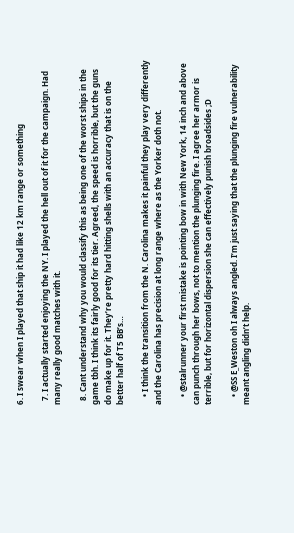6. I swear when I played that ship it had like 12 km range or something

  7. I actually started enjoying the NY. I played the hell out of it for the campaign. Had many really good matches with it.

  8. Cant understand why you would classify this as being one of the worst ships in the game tbh. I think its fairly good for its tier. Agreed, the speed is horrible, but the guns do make up for it. They’re pretty hard hitting shells with an accuracy that is on the better half of T5 BB’s…

    • I think the transition from the N. Carolina makes it painful they play very differently and the Carolina has precision at long range where as the Yorker doth not.

    • @stalrunner your first mistake is pointing bow in with New York, 14 inch and above can punch through her bows, not to mention the plunging fire. I agree her armor is terrible, but for horizontal dispersion she can effectively punish broadsides ;D

    • @SS E_Weston oh I always angled. I’m just saying that the plunging fire vulnerability meant angling didn’t help.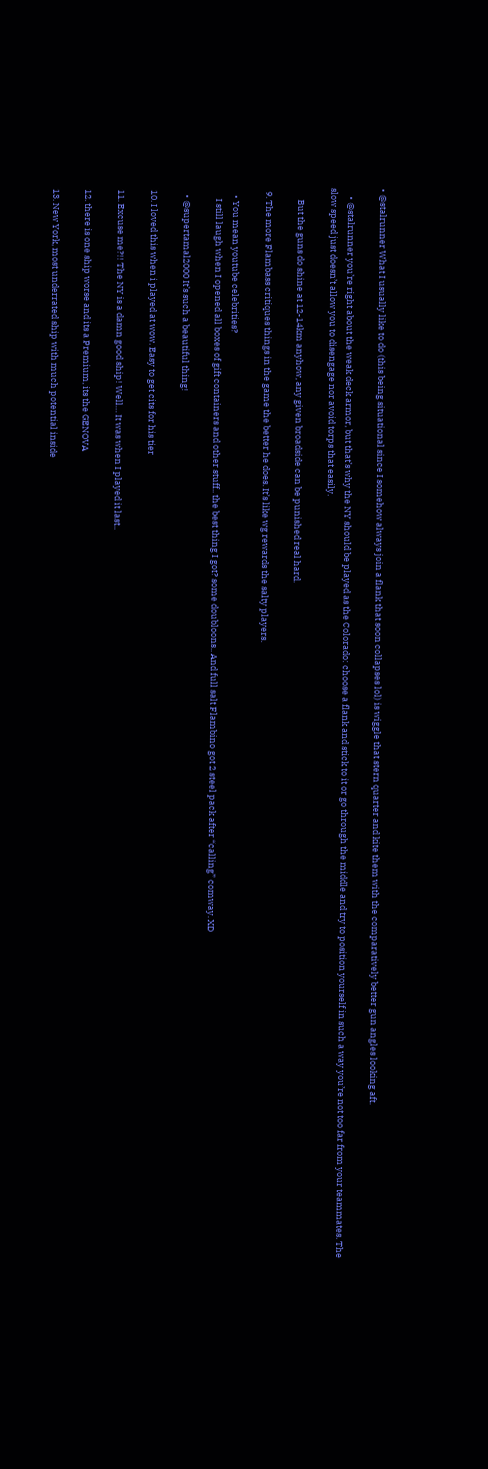• @stalrunner What I usually like to do (this being situational since I somehow always join a flank that soon collapses lol) is wiggle that stern quarter and kite them with the comparatively better gun angles looking aft.

    • @stalrunner you’re right about the weak deck armor, but that’s why the NY should be played as the Colorado: choose a flank and stick to it or go through the middle and try to position yourself in such a way you’re not too far from your teammates. The slow speed just doesn’t allow you to disengage nor avoid torps that easily.

      But the guns do shine at 12-14km anyhow, any given broadside can be punished real hard.

  9. The more Flambass critiques things in the game the better he does. It’s like wg rewards the salty players.

    • You mean youtube celebrities?
      I still laugh when I opened all boxes of gift containers and other stuff.. the best thing I got? some doubloons.. And full salt Flambino got 2 steel pack after “calling” comway. XD

    • @supertamal2000 It’s such a beautiful thing!

  10. I loved this when i played at wow. Easy to get cits for his tier

  11. Excuse me?!! The NY is a damn good ship! Well… It was when I played it last..

  12. there is one ship worse and its a Premium, its the GENOVA

  13. New York, most underrated ship with much potential inside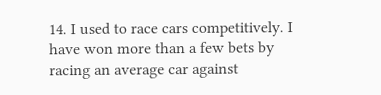14. I used to race cars competitively. I have won more than a few bets by racing an average car against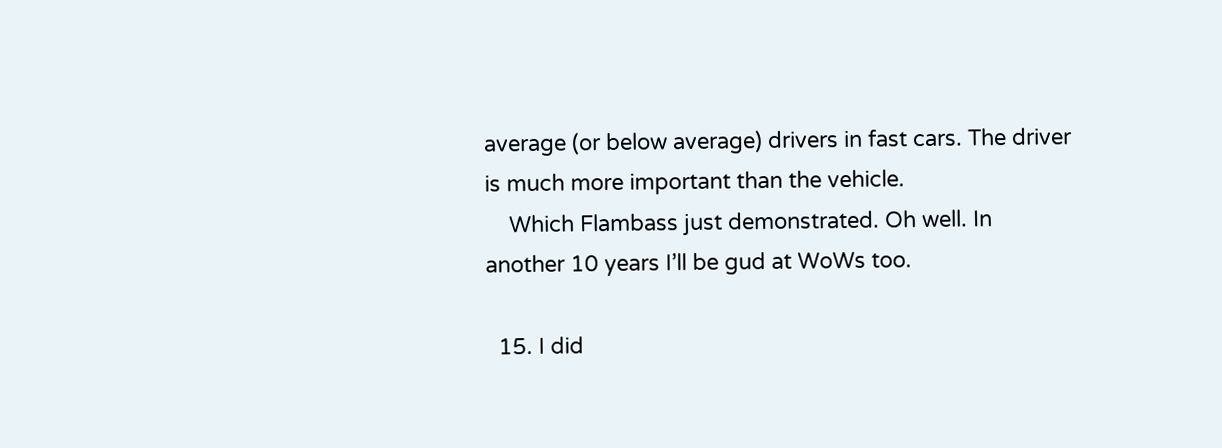average (or below average) drivers in fast cars. The driver is much more important than the vehicle.
    Which Flambass just demonstrated. Oh well. In another 10 years I’ll be gud at WoWs too.

  15. I did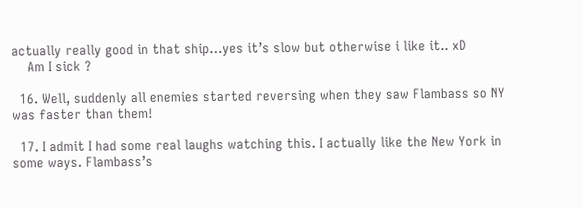actually really good in that ship…yes it’s slow but otherwise i like it.. xD
    Am I sick ?

  16. Well, suddenly all enemies started reversing when they saw Flambass so NY was faster than them!

  17. I admit I had some real laughs watching this. I actually like the New York in some ways. Flambass’s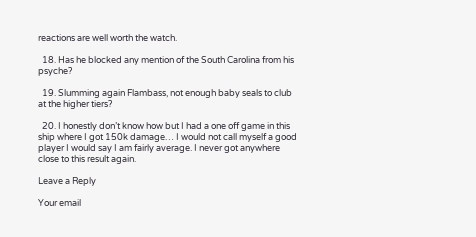reactions are well worth the watch.

  18. Has he blocked any mention of the South Carolina from his psyche?

  19. Slumming again Flambass, not enough baby seals to club at the higher tiers?

  20. I honestly don’t know how but I had a one off game in this ship where I got 150k damage… I would not call myself a good player I would say I am fairly average. I never got anywhere close to this result again.

Leave a Reply

Your email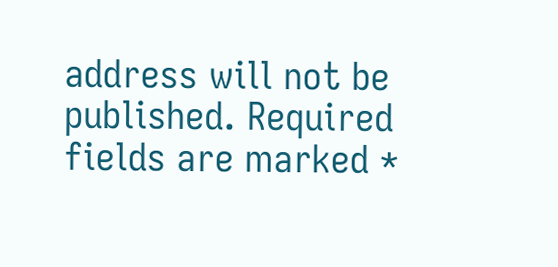address will not be published. Required fields are marked *